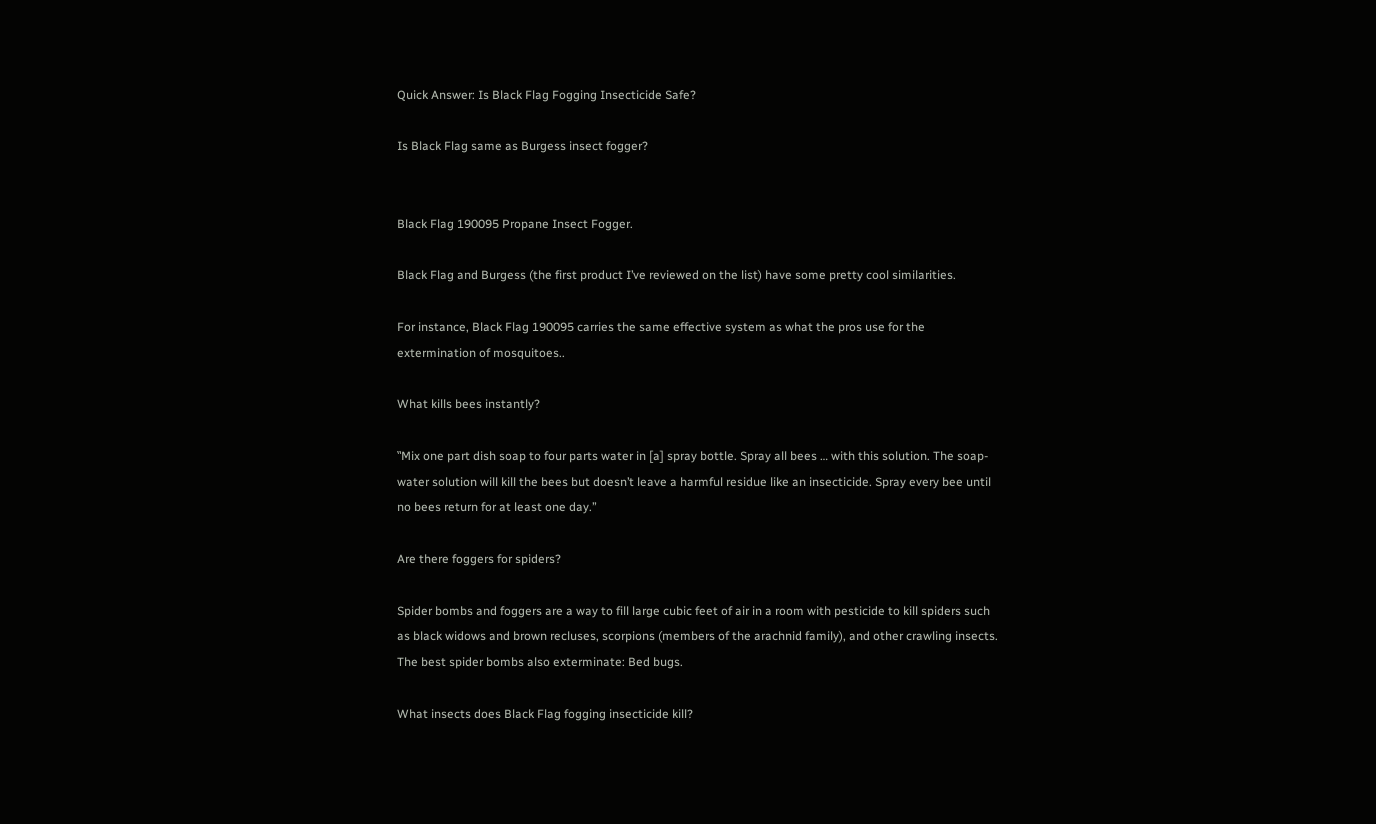Quick Answer: Is Black Flag Fogging Insecticide Safe?

Is Black Flag same as Burgess insect fogger?


Black Flag 190095 Propane Insect Fogger.

Black Flag and Burgess (the first product I’ve reviewed on the list) have some pretty cool similarities.

For instance, Black Flag 190095 carries the same effective system as what the pros use for the extermination of mosquitoes..

What kills bees instantly?

‟Mix one part dish soap to four parts water in [a] spray bottle. Spray all bees … with this solution. The soap-water solution will kill the bees but doesn’t leave a harmful residue like an insecticide. Spray every bee until no bees return for at least one day.”

Are there foggers for spiders?

Spider bombs and foggers are a way to fill large cubic feet of air in a room with pesticide to kill spiders such as black widows and brown recluses, scorpions (members of the arachnid family), and other crawling insects. The best spider bombs also exterminate: Bed bugs.

What insects does Black Flag fogging insecticide kill?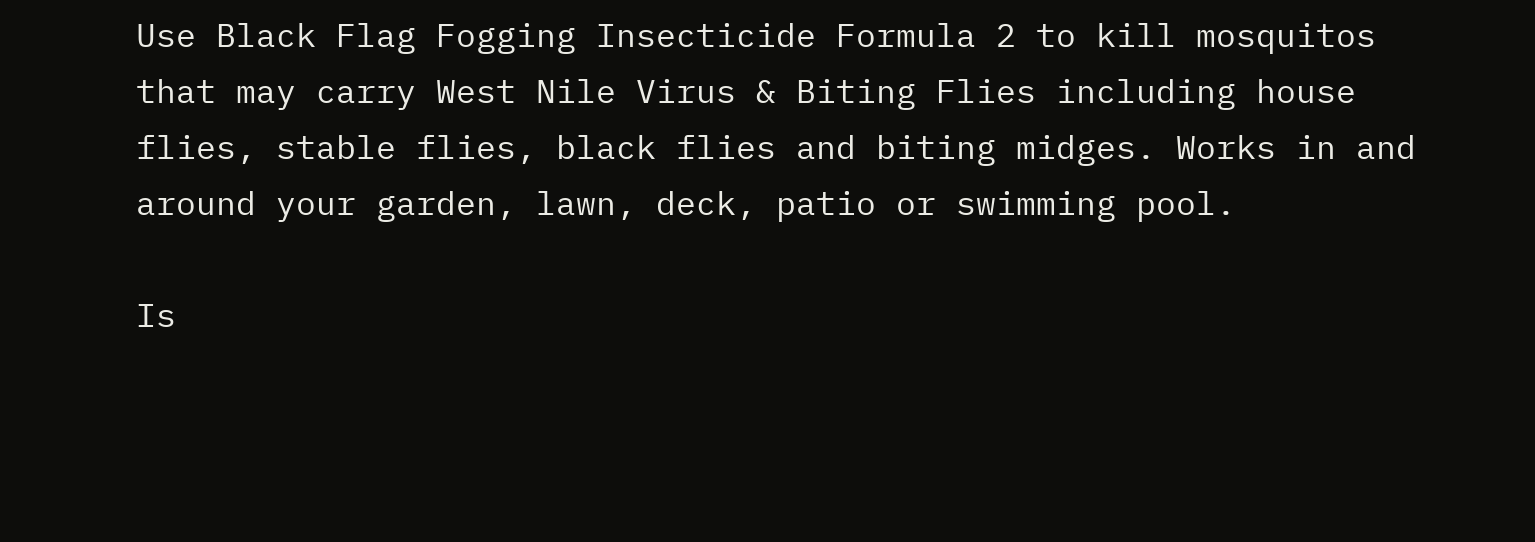Use Black Flag Fogging Insecticide Formula 2 to kill mosquitos that may carry West Nile Virus & Biting Flies including house flies, stable flies, black flies and biting midges. Works in and around your garden, lawn, deck, patio or swimming pool.

Is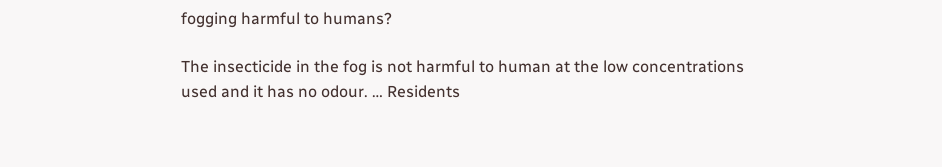fogging harmful to humans?

The insecticide in the fog is not harmful to human at the low concentrations used and it has no odour. … Residents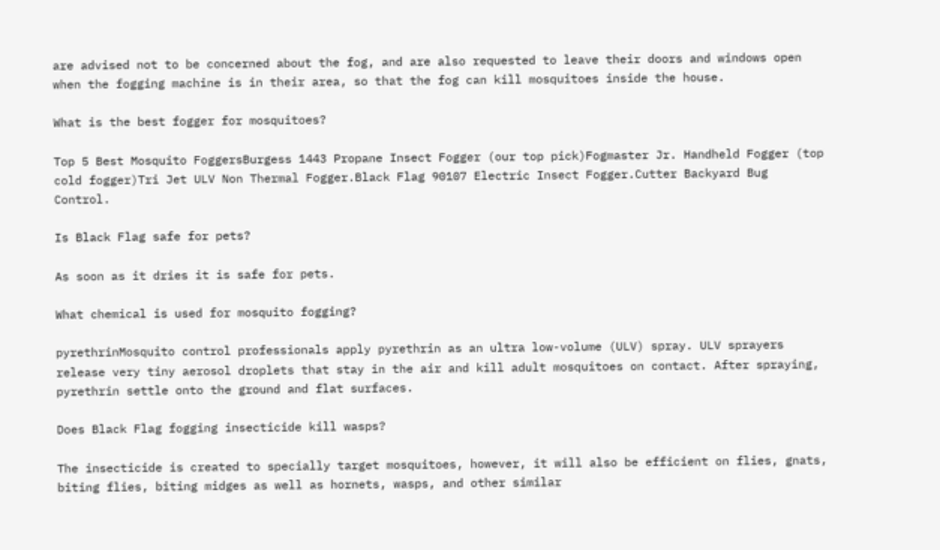are advised not to be concerned about the fog, and are also requested to leave their doors and windows open when the fogging machine is in their area, so that the fog can kill mosquitoes inside the house.

What is the best fogger for mosquitoes?

Top 5 Best Mosquito FoggersBurgess 1443 Propane Insect Fogger (our top pick)Fogmaster Jr. Handheld Fogger (top cold fogger)Tri Jet ULV Non Thermal Fogger.Black Flag 90107 Electric Insect Fogger.Cutter Backyard Bug Control.

Is Black Flag safe for pets?

As soon as it dries it is safe for pets.

What chemical is used for mosquito fogging?

pyrethrinMosquito control professionals apply pyrethrin as an ultra low-volume (ULV) spray. ULV sprayers release very tiny aerosol droplets that stay in the air and kill adult mosquitoes on contact. After spraying, pyrethrin settle onto the ground and flat surfaces.

Does Black Flag fogging insecticide kill wasps?

The insecticide is created to specially target mosquitoes, however, it will also be efficient on flies, gnats, biting flies, biting midges as well as hornets, wasps, and other similar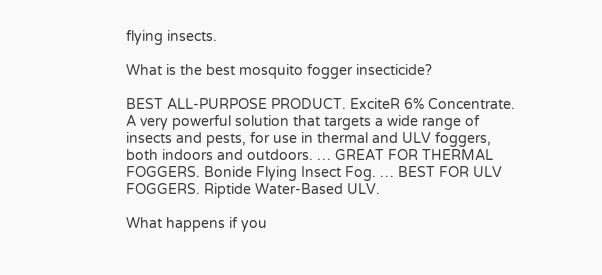flying insects.

What is the best mosquito fogger insecticide?

BEST ALL-PURPOSE PRODUCT. ExciteR 6% Concentrate. A very powerful solution that targets a wide range of insects and pests, for use in thermal and ULV foggers, both indoors and outdoors. … GREAT FOR THERMAL FOGGERS. Bonide Flying Insect Fog. … BEST FOR ULV FOGGERS. Riptide Water-Based ULV.

What happens if you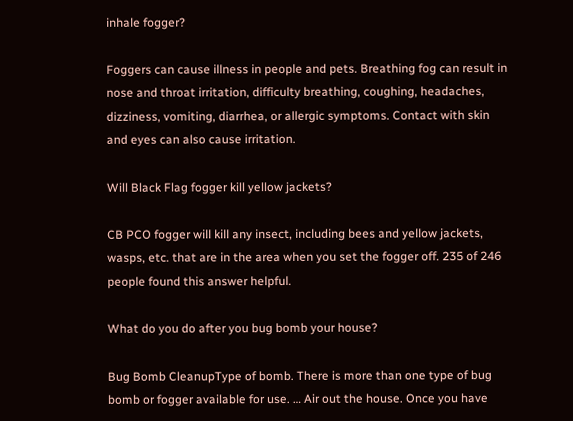inhale fogger?

Foggers can cause illness in people and pets. Breathing fog can result in nose and throat irritation, difficulty breathing, coughing, headaches, dizziness, vomiting, diarrhea, or allergic symptoms. Contact with skin and eyes can also cause irritation.

Will Black Flag fogger kill yellow jackets?

CB PCO fogger will kill any insect, including bees and yellow jackets, wasps, etc. that are in the area when you set the fogger off. 235 of 246 people found this answer helpful.

What do you do after you bug bomb your house?

Bug Bomb CleanupType of bomb. There is more than one type of bug bomb or fogger available for use. … Air out the house. Once you have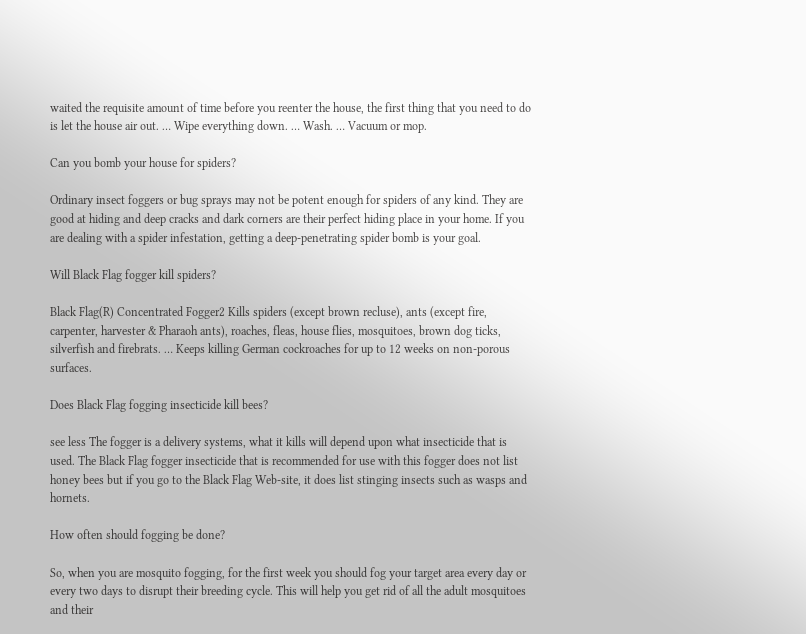waited the requisite amount of time before you reenter the house, the first thing that you need to do is let the house air out. … Wipe everything down. … Wash. … Vacuum or mop.

Can you bomb your house for spiders?

Ordinary insect foggers or bug sprays may not be potent enough for spiders of any kind. They are good at hiding and deep cracks and dark corners are their perfect hiding place in your home. If you are dealing with a spider infestation, getting a deep-penetrating spider bomb is your goal.

Will Black Flag fogger kill spiders?

Black Flag(R) Concentrated Fogger2 Kills spiders (except brown recluse), ants (except fire, carpenter, harvester & Pharaoh ants), roaches, fleas, house flies, mosquitoes, brown dog ticks, silverfish and firebrats. … Keeps killing German cockroaches for up to 12 weeks on non-porous surfaces.

Does Black Flag fogging insecticide kill bees?

see less The fogger is a delivery systems, what it kills will depend upon what insecticide that is used. The Black Flag fogger insecticide that is recommended for use with this fogger does not list honey bees but if you go to the Black Flag Web-site, it does list stinging insects such as wasps and hornets.

How often should fogging be done?

So, when you are mosquito fogging, for the first week you should fog your target area every day or every two days to disrupt their breeding cycle. This will help you get rid of all the adult mosquitoes and their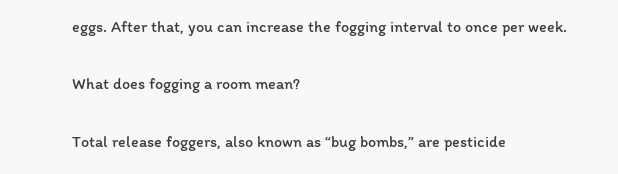eggs. After that, you can increase the fogging interval to once per week.

What does fogging a room mean?

Total release foggers, also known as “bug bombs,” are pesticide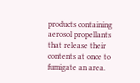products containing aerosol propellants that release their contents at once to fumigate an area.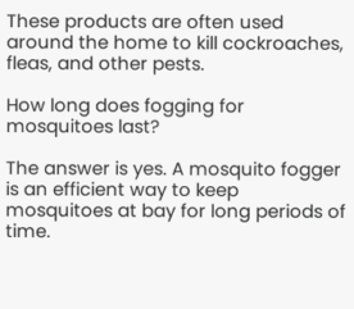These products are often used around the home to kill cockroaches, fleas, and other pests.

How long does fogging for mosquitoes last?

The answer is yes. A mosquito fogger is an efficient way to keep mosquitoes at bay for long periods of time.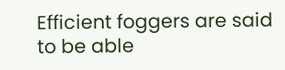Efficient foggers are said to be able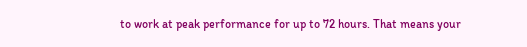to work at peak performance for up to 72 hours. That means your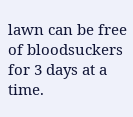lawn can be free of bloodsuckers for 3 days at a time.